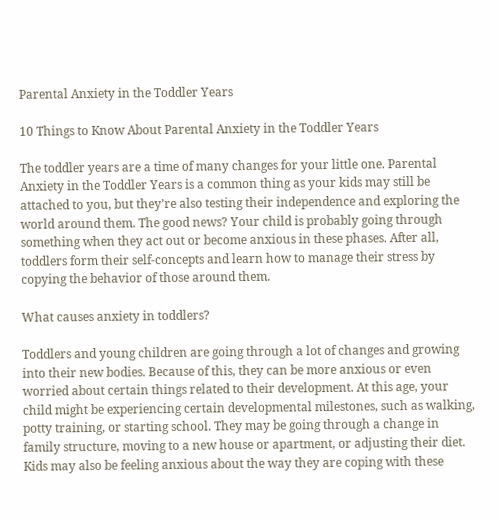Parental Anxiety in the Toddler Years

10 Things to Know About Parental Anxiety in the Toddler Years

The toddler years are a time of many changes for your little one. Parental Anxiety in the Toddler Years is a common thing as your kids may still be attached to you, but they’re also testing their independence and exploring the world around them. The good news? Your child is probably going through something when they act out or become anxious in these phases. After all, toddlers form their self-concepts and learn how to manage their stress by copying the behavior of those around them.

What causes anxiety in toddlers?

Toddlers and young children are going through a lot of changes and growing into their new bodies. Because of this, they can be more anxious or even worried about certain things related to their development. At this age, your child might be experiencing certain developmental milestones, such as walking, potty training, or starting school. They may be going through a change in family structure, moving to a new house or apartment, or adjusting their diet. Kids may also be feeling anxious about the way they are coping with these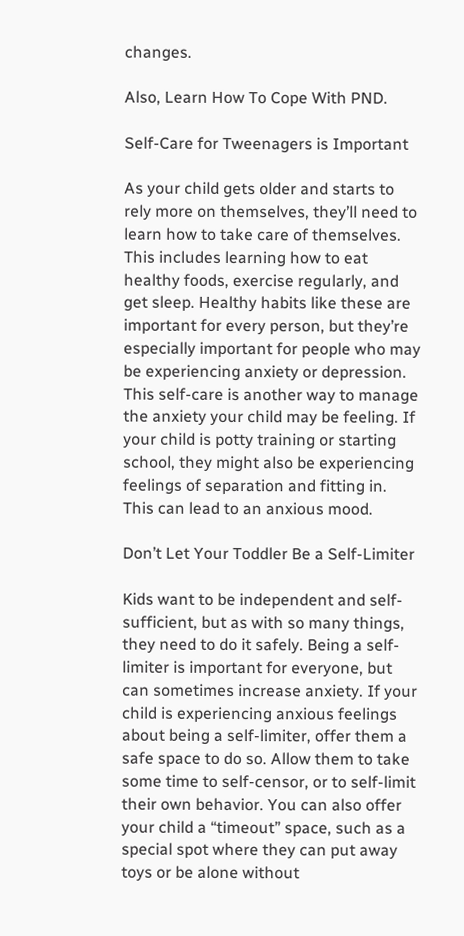changes.

Also, Learn How To Cope With PND.

Self-Care for Tweenagers is Important

As your child gets older and starts to rely more on themselves, they’ll need to learn how to take care of themselves. This includes learning how to eat healthy foods, exercise regularly, and get sleep. Healthy habits like these are important for every person, but they’re especially important for people who may be experiencing anxiety or depression. This self-care is another way to manage the anxiety your child may be feeling. If your child is potty training or starting school, they might also be experiencing feelings of separation and fitting in. This can lead to an anxious mood.

Don’t Let Your Toddler Be a Self-Limiter

Kids want to be independent and self-sufficient, but as with so many things, they need to do it safely. Being a self-limiter is important for everyone, but can sometimes increase anxiety. If your child is experiencing anxious feelings about being a self-limiter, offer them a safe space to do so. Allow them to take some time to self-censor, or to self-limit their own behavior. You can also offer your child a “timeout” space, such as a special spot where they can put away toys or be alone without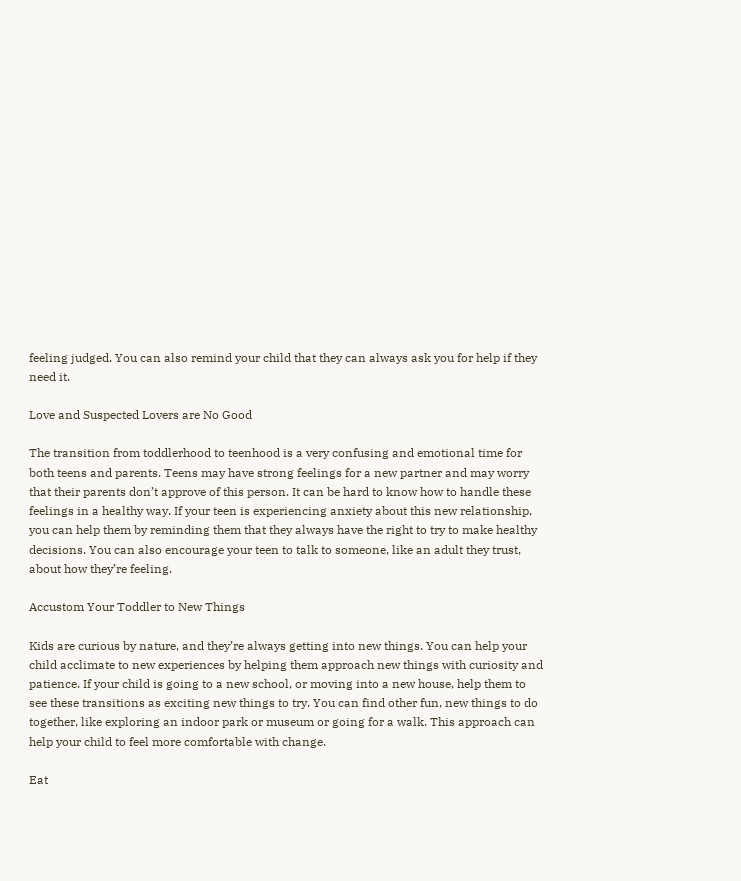feeling judged. You can also remind your child that they can always ask you for help if they need it.

Love and Suspected Lovers are No Good

The transition from toddlerhood to teenhood is a very confusing and emotional time for both teens and parents. Teens may have strong feelings for a new partner and may worry that their parents don’t approve of this person. It can be hard to know how to handle these feelings in a healthy way. If your teen is experiencing anxiety about this new relationship, you can help them by reminding them that they always have the right to try to make healthy decisions. You can also encourage your teen to talk to someone, like an adult they trust, about how they’re feeling.

Accustom Your Toddler to New Things

Kids are curious by nature, and they’re always getting into new things. You can help your child acclimate to new experiences by helping them approach new things with curiosity and patience. If your child is going to a new school, or moving into a new house, help them to see these transitions as exciting new things to try. You can find other fun, new things to do together, like exploring an indoor park or museum or going for a walk. This approach can help your child to feel more comfortable with change.

Eat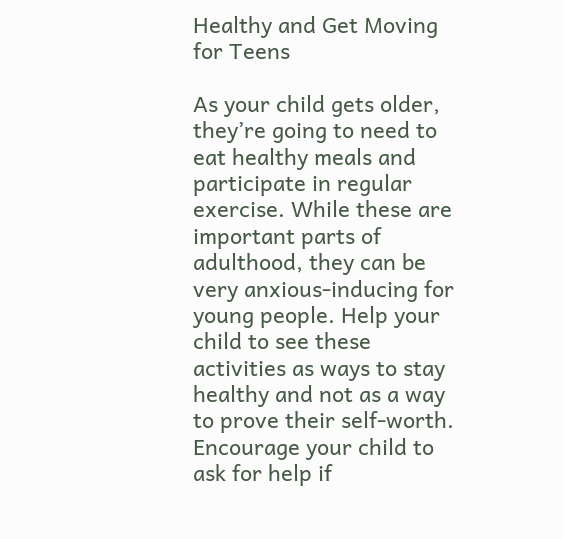Healthy and Get Moving for Teens

As your child gets older, they’re going to need to eat healthy meals and participate in regular exercise. While these are important parts of adulthood, they can be very anxious-inducing for young people. Help your child to see these activities as ways to stay healthy and not as a way to prove their self-worth. Encourage your child to ask for help if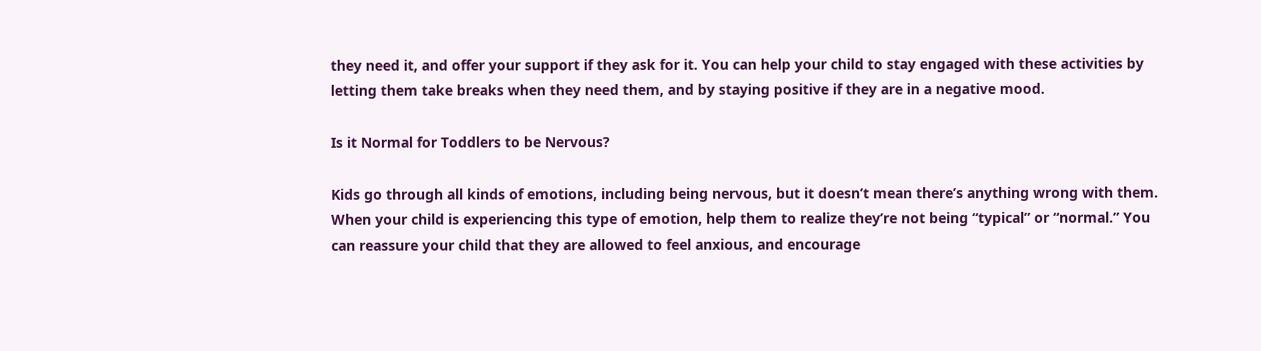they need it, and offer your support if they ask for it. You can help your child to stay engaged with these activities by letting them take breaks when they need them, and by staying positive if they are in a negative mood.

Is it Normal for Toddlers to be Nervous?

Kids go through all kinds of emotions, including being nervous, but it doesn’t mean there’s anything wrong with them. When your child is experiencing this type of emotion, help them to realize they’re not being “typical” or “normal.” You can reassure your child that they are allowed to feel anxious, and encourage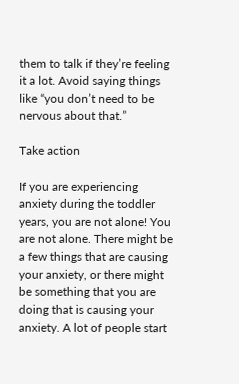them to talk if they’re feeling it a lot. Avoid saying things like “you don’t need to be nervous about that.”

Take action

If you are experiencing anxiety during the toddler years, you are not alone! You are not alone. There might be a few things that are causing your anxiety, or there might be something that you are doing that is causing your anxiety. A lot of people start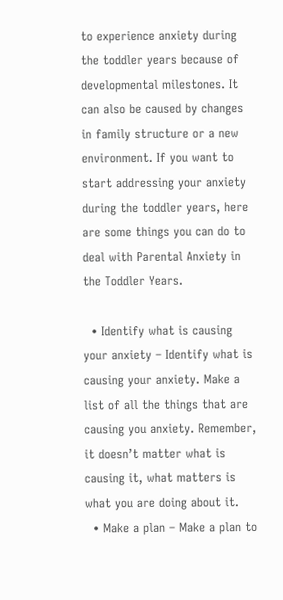to experience anxiety during the toddler years because of developmental milestones. It can also be caused by changes in family structure or a new environment. If you want to start addressing your anxiety during the toddler years, here are some things you can do to deal with Parental Anxiety in the Toddler Years.

  • Identify what is causing your anxiety – Identify what is causing your anxiety. Make a list of all the things that are causing you anxiety. Remember, it doesn’t matter what is causing it, what matters is what you are doing about it.
  • Make a plan – Make a plan to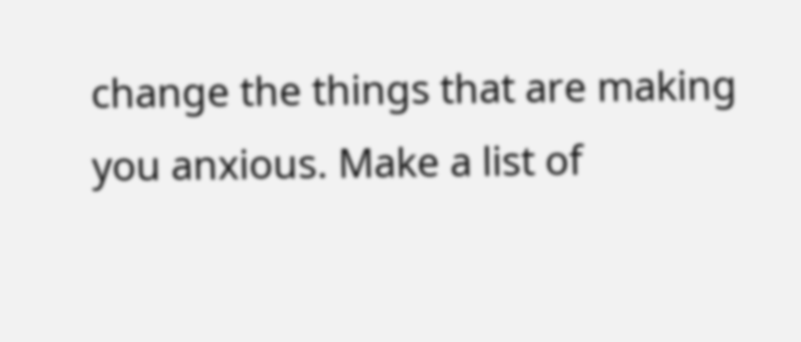change the things that are making you anxious. Make a list of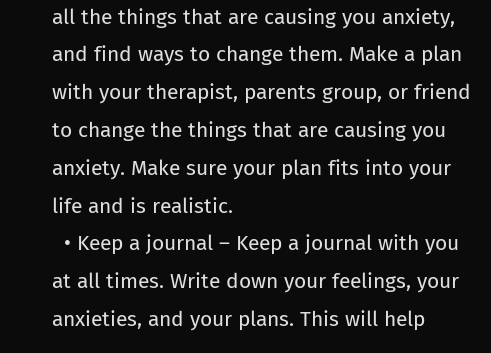all the things that are causing you anxiety, and find ways to change them. Make a plan with your therapist, parents group, or friend to change the things that are causing you anxiety. Make sure your plan fits into your life and is realistic.
  • Keep a journal – Keep a journal with you at all times. Write down your feelings, your anxieties, and your plans. This will help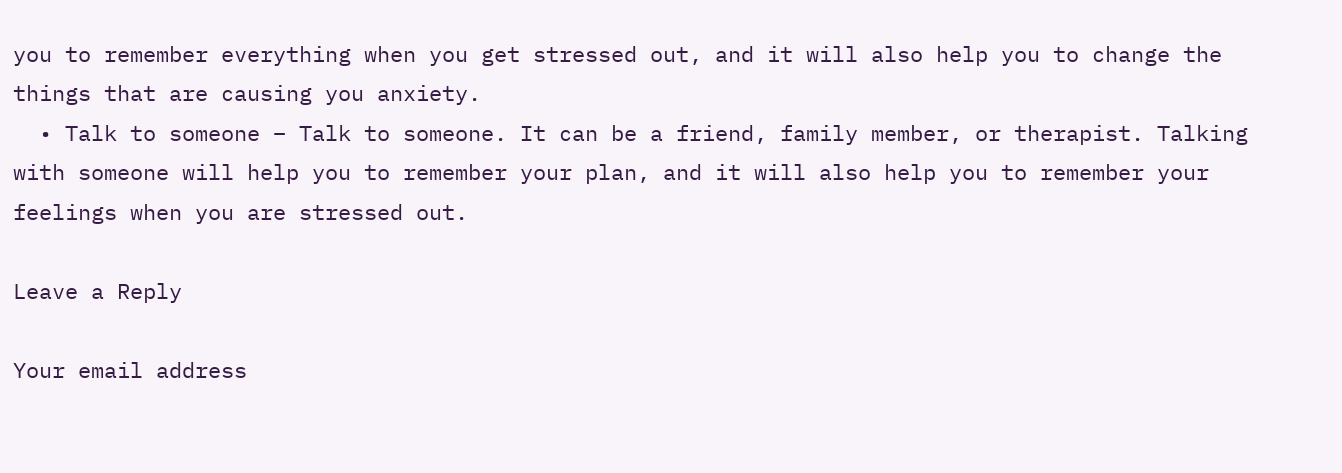you to remember everything when you get stressed out, and it will also help you to change the things that are causing you anxiety.
  • Talk to someone – Talk to someone. It can be a friend, family member, or therapist. Talking with someone will help you to remember your plan, and it will also help you to remember your feelings when you are stressed out.

Leave a Reply

Your email address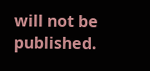will not be published.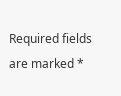Required fields are marked *